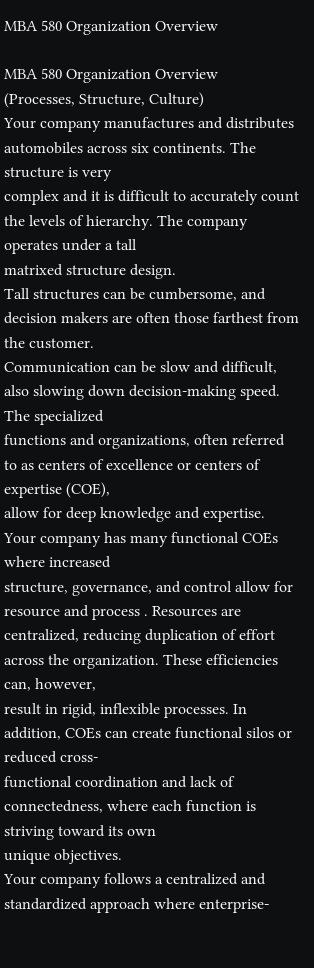MBA 580 Organization Overview

MBA 580 Organization Overview
(Processes, Structure, Culture)
Your company manufactures and distributes automobiles across six continents. The structure is very
complex and it is difficult to accurately count the levels of hierarchy. The company operates under a tall
matrixed structure design.
Tall structures can be cumbersome, and decision makers are often those farthest from the customer.
Communication can be slow and difficult, also slowing down decision-making speed. The specialized
functions and organizations, often referred to as centers of excellence or centers of expertise (COE),
allow for deep knowledge and expertise. Your company has many functional COEs where increased
structure, governance, and control allow for resource and process . Resources are
centralized, reducing duplication of effort across the organization. These efficiencies can, however,
result in rigid, inflexible processes. In addition, COEs can create functional silos or reduced cross-
functional coordination and lack of connectedness, where each function is striving toward its own
unique objectives.
Your company follows a centralized and standardized approach where enterprise-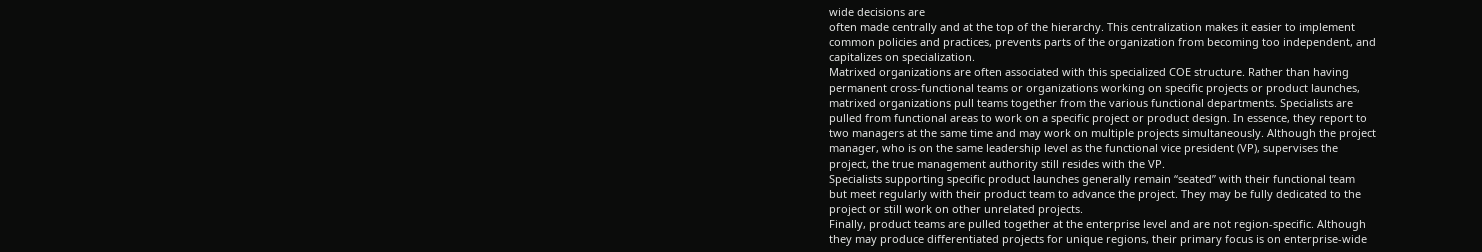wide decisions are
often made centrally and at the top of the hierarchy. This centralization makes it easier to implement
common policies and practices, prevents parts of the organization from becoming too independent, and
capitalizes on specialization.
Matrixed organizations are often associated with this specialized COE structure. Rather than having
permanent cross-functional teams or organizations working on specific projects or product launches,
matrixed organizations pull teams together from the various functional departments. Specialists are
pulled from functional areas to work on a specific project or product design. In essence, they report to
two managers at the same time and may work on multiple projects simultaneously. Although the project
manager, who is on the same leadership level as the functional vice president (VP), supervises the
project, the true management authority still resides with the VP.
Specialists supporting specific product launches generally remain “seated” with their functional team
but meet regularly with their product team to advance the project. They may be fully dedicated to the
project or still work on other unrelated projects.
Finally, product teams are pulled together at the enterprise level and are not region-specific. Although
they may produce differentiated projects for unique regions, their primary focus is on enterprise-wide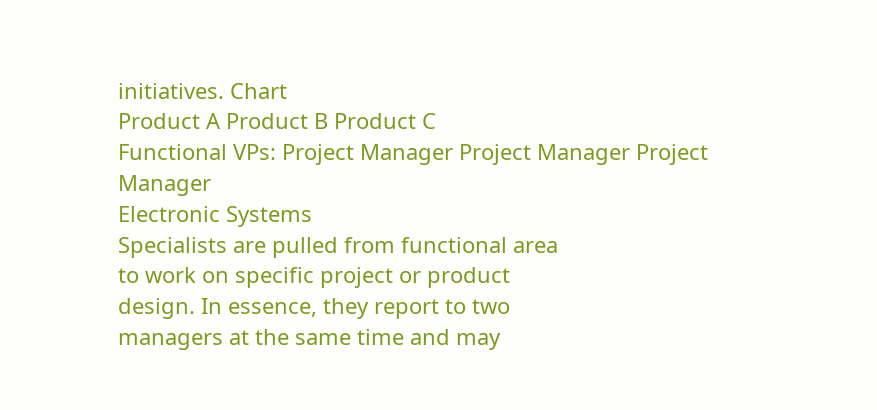initiatives. Chart
Product A Product B Product C
Functional VPs: Project Manager Project Manager Project Manager
Electronic Systems
Specialists are pulled from functional area
to work on specific project or product
design. In essence, they report to two
managers at the same time and may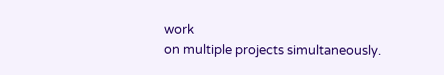work
on multiple projects simultaneously.